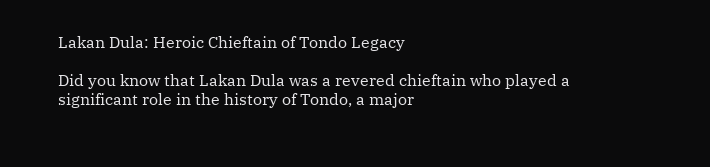Lakan Dula: Heroic Chieftain of Tondo Legacy

Did you know that Lakan Dula was a revered chieftain who played a significant role in the history of Tondo, a major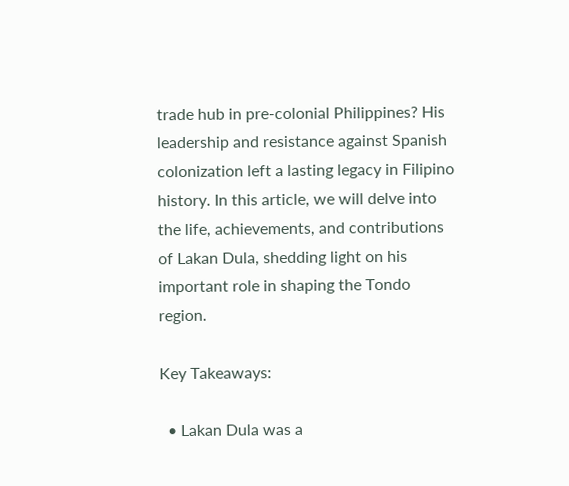trade hub in pre-colonial Philippines? His leadership and resistance against Spanish colonization left a lasting legacy in Filipino history. In this article, we will delve into the life, achievements, and contributions of Lakan Dula, shedding light on his important role in shaping the Tondo region.

Key Takeaways:

  • Lakan Dula was a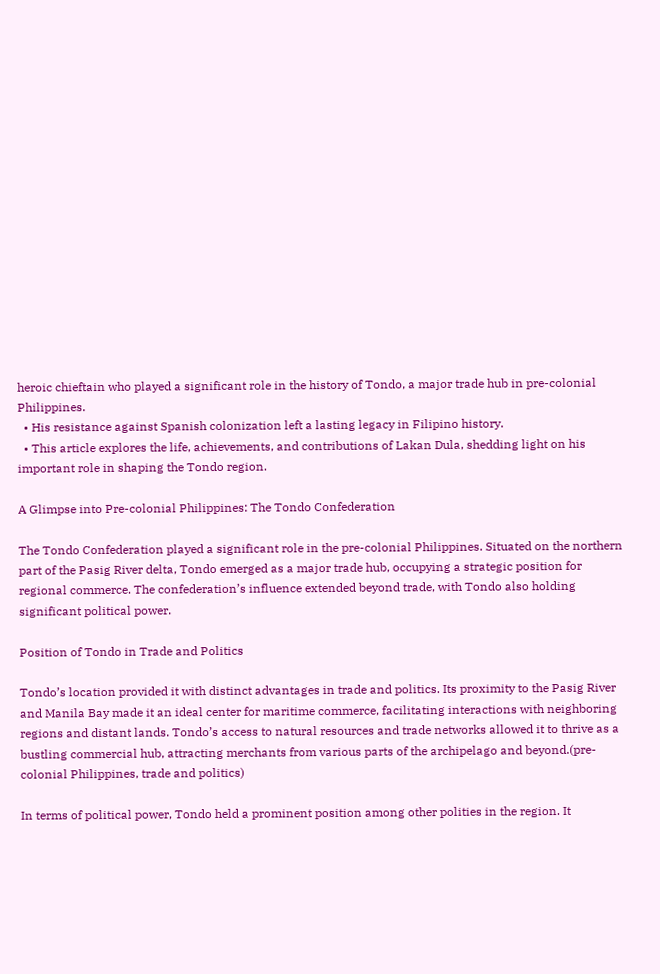heroic chieftain who played a significant role in the history of Tondo, a major trade hub in pre-colonial Philippines.
  • His resistance against Spanish colonization left a lasting legacy in Filipino history.
  • This article explores the life, achievements, and contributions of Lakan Dula, shedding light on his important role in shaping the Tondo region.

A Glimpse into Pre-colonial Philippines: The Tondo Confederation

The Tondo Confederation played a significant role in the pre-colonial Philippines. Situated on the northern part of the Pasig River delta, Tondo emerged as a major trade hub, occupying a strategic position for regional commerce. The confederation’s influence extended beyond trade, with Tondo also holding significant political power.

Position of Tondo in Trade and Politics

Tondo’s location provided it with distinct advantages in trade and politics. Its proximity to the Pasig River and Manila Bay made it an ideal center for maritime commerce, facilitating interactions with neighboring regions and distant lands. Tondo’s access to natural resources and trade networks allowed it to thrive as a bustling commercial hub, attracting merchants from various parts of the archipelago and beyond.(pre-colonial Philippines, trade and politics)

In terms of political power, Tondo held a prominent position among other polities in the region. It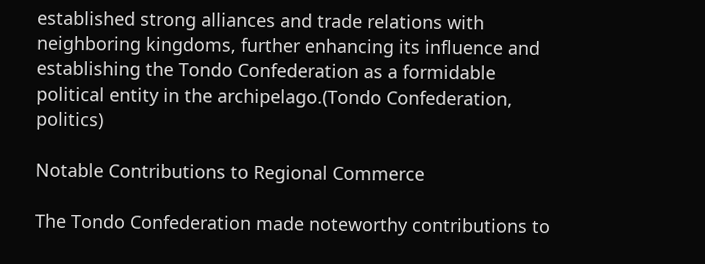established strong alliances and trade relations with neighboring kingdoms, further enhancing its influence and establishing the Tondo Confederation as a formidable political entity in the archipelago.(Tondo Confederation, politics)

Notable Contributions to Regional Commerce

The Tondo Confederation made noteworthy contributions to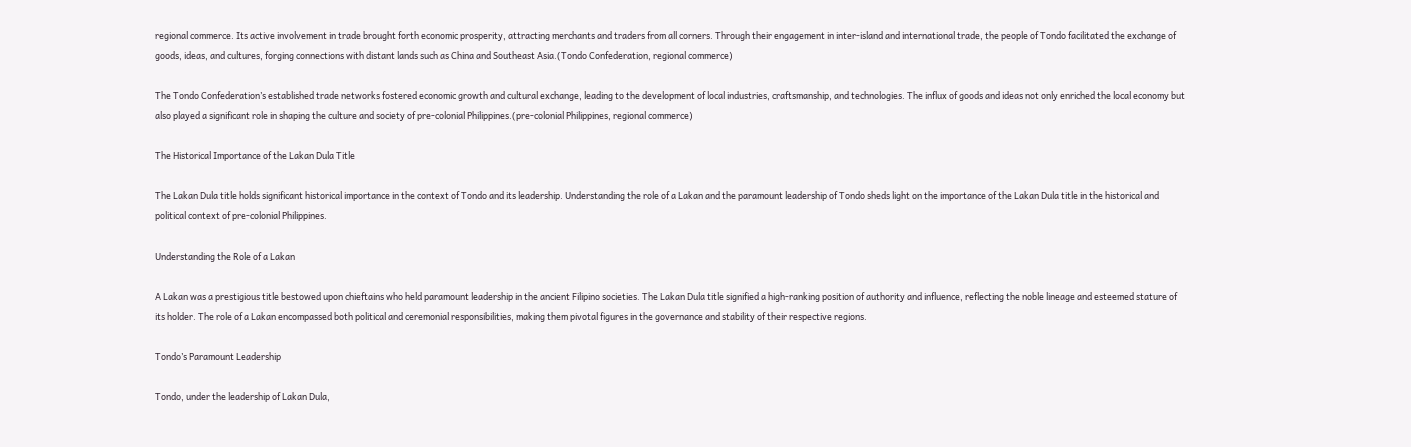regional commerce. Its active involvement in trade brought forth economic prosperity, attracting merchants and traders from all corners. Through their engagement in inter-island and international trade, the people of Tondo facilitated the exchange of goods, ideas, and cultures, forging connections with distant lands such as China and Southeast Asia.(Tondo Confederation, regional commerce)

The Tondo Confederation’s established trade networks fostered economic growth and cultural exchange, leading to the development of local industries, craftsmanship, and technologies. The influx of goods and ideas not only enriched the local economy but also played a significant role in shaping the culture and society of pre-colonial Philippines.(pre-colonial Philippines, regional commerce)

The Historical Importance of the Lakan Dula Title

The Lakan Dula title holds significant historical importance in the context of Tondo and its leadership. Understanding the role of a Lakan and the paramount leadership of Tondo sheds light on the importance of the Lakan Dula title in the historical and political context of pre-colonial Philippines.

Understanding the Role of a Lakan

A Lakan was a prestigious title bestowed upon chieftains who held paramount leadership in the ancient Filipino societies. The Lakan Dula title signified a high-ranking position of authority and influence, reflecting the noble lineage and esteemed stature of its holder. The role of a Lakan encompassed both political and ceremonial responsibilities, making them pivotal figures in the governance and stability of their respective regions.

Tondo’s Paramount Leadership

Tondo, under the leadership of Lakan Dula,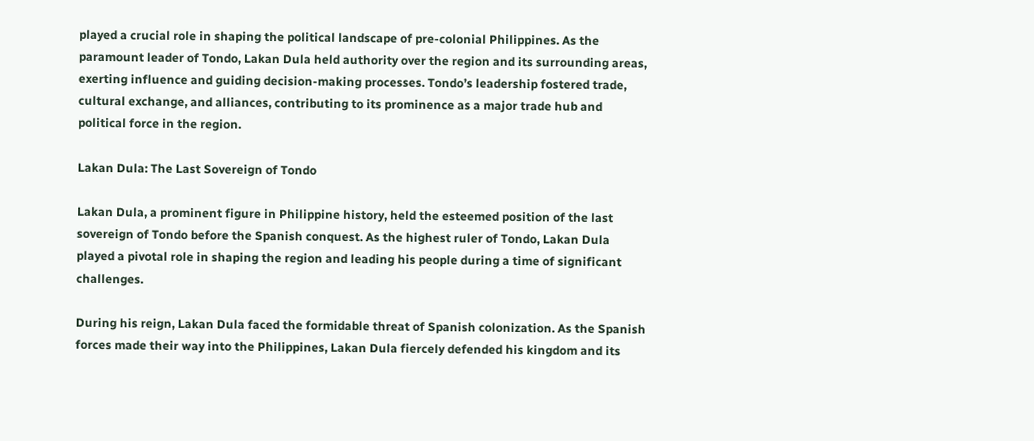played a crucial role in shaping the political landscape of pre-colonial Philippines. As the paramount leader of Tondo, Lakan Dula held authority over the region and its surrounding areas, exerting influence and guiding decision-making processes. Tondo’s leadership fostered trade, cultural exchange, and alliances, contributing to its prominence as a major trade hub and political force in the region.

Lakan Dula: The Last Sovereign of Tondo

Lakan Dula, a prominent figure in Philippine history, held the esteemed position of the last sovereign of Tondo before the Spanish conquest. As the highest ruler of Tondo, Lakan Dula played a pivotal role in shaping the region and leading his people during a time of significant challenges.

During his reign, Lakan Dula faced the formidable threat of Spanish colonization. As the Spanish forces made their way into the Philippines, Lakan Dula fiercely defended his kingdom and its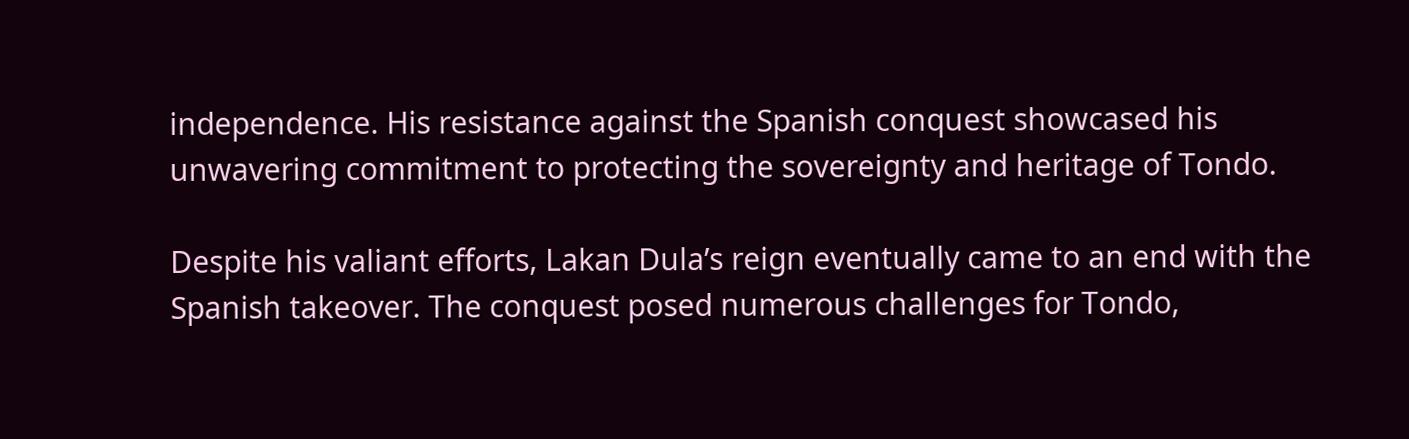independence. His resistance against the Spanish conquest showcased his unwavering commitment to protecting the sovereignty and heritage of Tondo.

Despite his valiant efforts, Lakan Dula’s reign eventually came to an end with the Spanish takeover. The conquest posed numerous challenges for Tondo,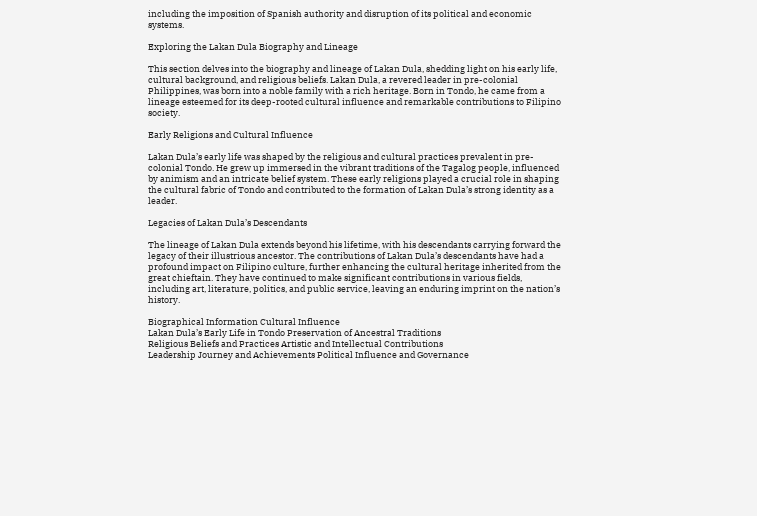including the imposition of Spanish authority and disruption of its political and economic systems.

Exploring the Lakan Dula Biography and Lineage

This section delves into the biography and lineage of Lakan Dula, shedding light on his early life, cultural background, and religious beliefs. Lakan Dula, a revered leader in pre-colonial Philippines, was born into a noble family with a rich heritage. Born in Tondo, he came from a lineage esteemed for its deep-rooted cultural influence and remarkable contributions to Filipino society.

Early Religions and Cultural Influence

Lakan Dula’s early life was shaped by the religious and cultural practices prevalent in pre-colonial Tondo. He grew up immersed in the vibrant traditions of the Tagalog people, influenced by animism and an intricate belief system. These early religions played a crucial role in shaping the cultural fabric of Tondo and contributed to the formation of Lakan Dula’s strong identity as a leader.

Legacies of Lakan Dula’s Descendants

The lineage of Lakan Dula extends beyond his lifetime, with his descendants carrying forward the legacy of their illustrious ancestor. The contributions of Lakan Dula’s descendants have had a profound impact on Filipino culture, further enhancing the cultural heritage inherited from the great chieftain. They have continued to make significant contributions in various fields, including art, literature, politics, and public service, leaving an enduring imprint on the nation’s history.

Biographical Information Cultural Influence
Lakan Dula’s Early Life in Tondo Preservation of Ancestral Traditions
Religious Beliefs and Practices Artistic and Intellectual Contributions
Leadership Journey and Achievements Political Influence and Governance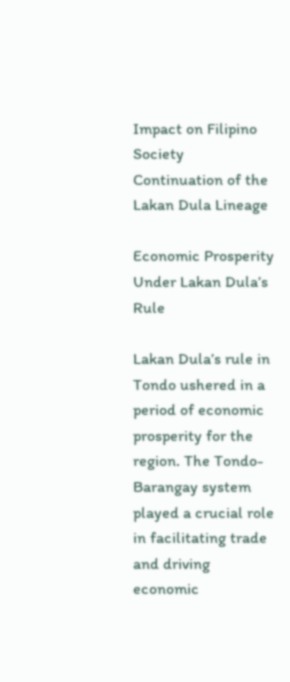Impact on Filipino Society Continuation of the Lakan Dula Lineage

Economic Prosperity Under Lakan Dula’s Rule

Lakan Dula’s rule in Tondo ushered in a period of economic prosperity for the region. The Tondo-Barangay system played a crucial role in facilitating trade and driving economic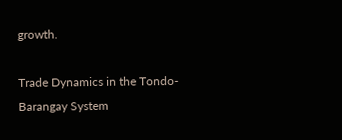growth.

Trade Dynamics in the Tondo-Barangay System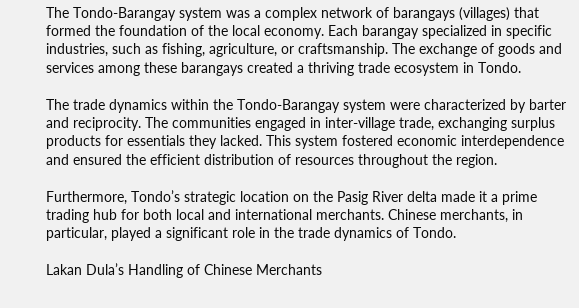The Tondo-Barangay system was a complex network of barangays (villages) that formed the foundation of the local economy. Each barangay specialized in specific industries, such as fishing, agriculture, or craftsmanship. The exchange of goods and services among these barangays created a thriving trade ecosystem in Tondo.

The trade dynamics within the Tondo-Barangay system were characterized by barter and reciprocity. The communities engaged in inter-village trade, exchanging surplus products for essentials they lacked. This system fostered economic interdependence and ensured the efficient distribution of resources throughout the region.

Furthermore, Tondo’s strategic location on the Pasig River delta made it a prime trading hub for both local and international merchants. Chinese merchants, in particular, played a significant role in the trade dynamics of Tondo.

Lakan Dula’s Handling of Chinese Merchants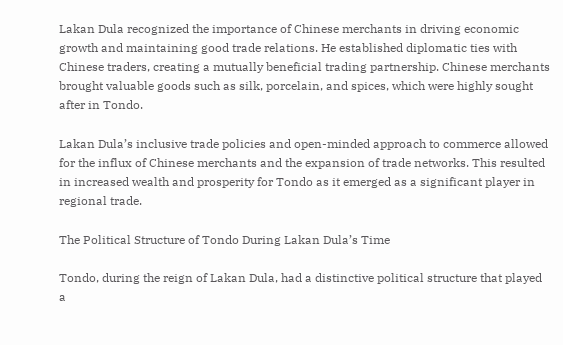Lakan Dula recognized the importance of Chinese merchants in driving economic growth and maintaining good trade relations. He established diplomatic ties with Chinese traders, creating a mutually beneficial trading partnership. Chinese merchants brought valuable goods such as silk, porcelain, and spices, which were highly sought after in Tondo.

Lakan Dula’s inclusive trade policies and open-minded approach to commerce allowed for the influx of Chinese merchants and the expansion of trade networks. This resulted in increased wealth and prosperity for Tondo as it emerged as a significant player in regional trade.

The Political Structure of Tondo During Lakan Dula’s Time

Tondo, during the reign of Lakan Dula, had a distinctive political structure that played a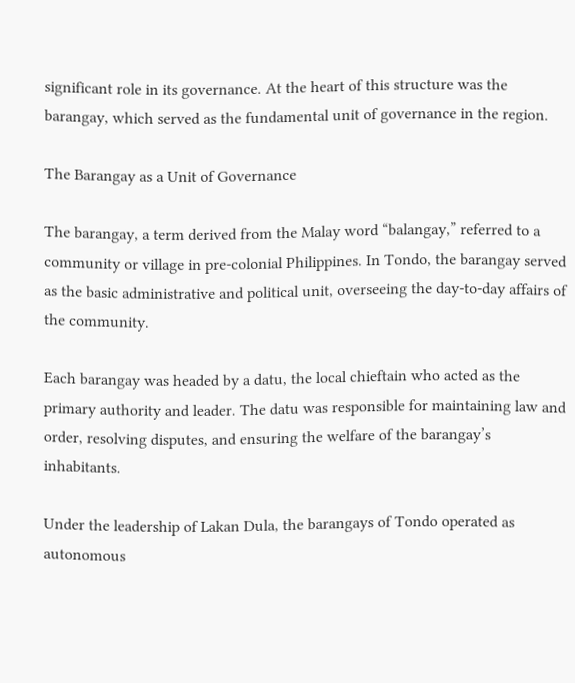significant role in its governance. At the heart of this structure was the barangay, which served as the fundamental unit of governance in the region.

The Barangay as a Unit of Governance

The barangay, a term derived from the Malay word “balangay,” referred to a community or village in pre-colonial Philippines. In Tondo, the barangay served as the basic administrative and political unit, overseeing the day-to-day affairs of the community.

Each barangay was headed by a datu, the local chieftain who acted as the primary authority and leader. The datu was responsible for maintaining law and order, resolving disputes, and ensuring the welfare of the barangay’s inhabitants.

Under the leadership of Lakan Dula, the barangays of Tondo operated as autonomous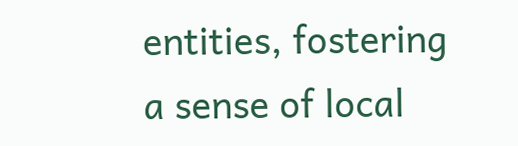entities, fostering a sense of local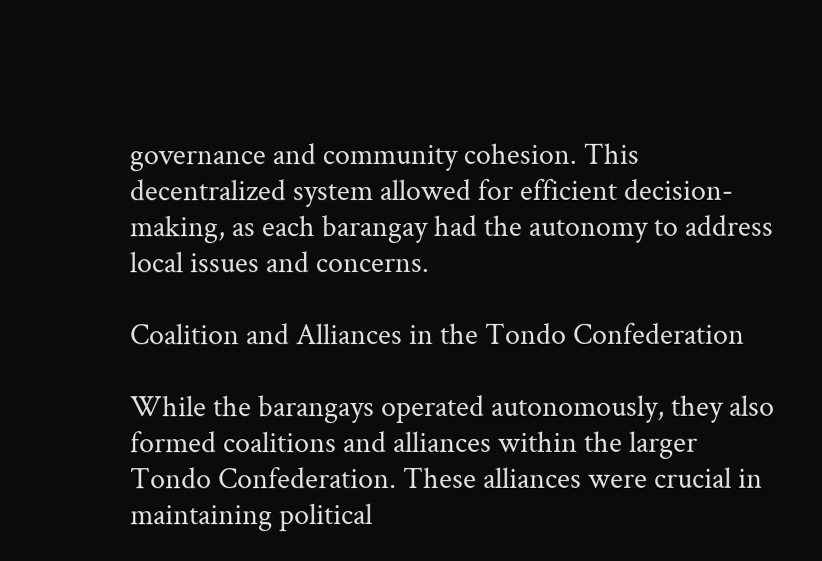governance and community cohesion. This decentralized system allowed for efficient decision-making, as each barangay had the autonomy to address local issues and concerns.

Coalition and Alliances in the Tondo Confederation

While the barangays operated autonomously, they also formed coalitions and alliances within the larger Tondo Confederation. These alliances were crucial in maintaining political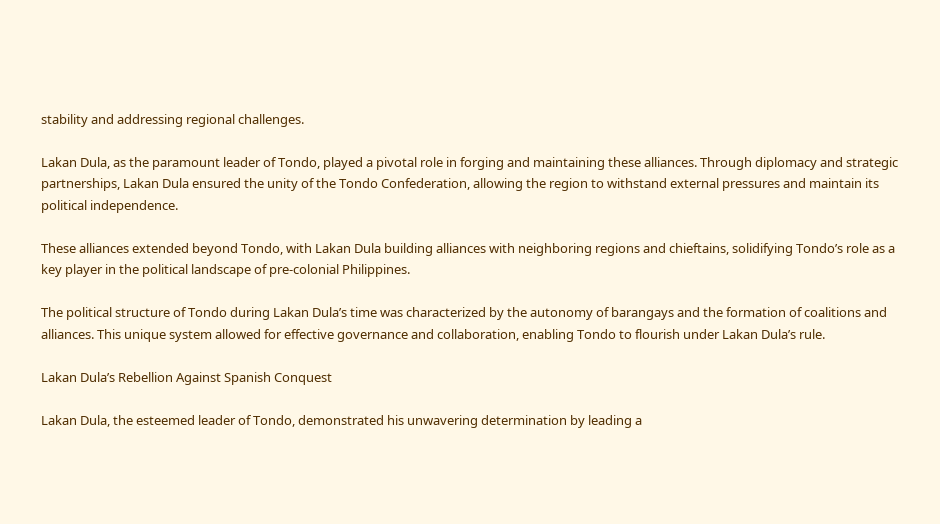stability and addressing regional challenges.

Lakan Dula, as the paramount leader of Tondo, played a pivotal role in forging and maintaining these alliances. Through diplomacy and strategic partnerships, Lakan Dula ensured the unity of the Tondo Confederation, allowing the region to withstand external pressures and maintain its political independence.

These alliances extended beyond Tondo, with Lakan Dula building alliances with neighboring regions and chieftains, solidifying Tondo’s role as a key player in the political landscape of pre-colonial Philippines.

The political structure of Tondo during Lakan Dula’s time was characterized by the autonomy of barangays and the formation of coalitions and alliances. This unique system allowed for effective governance and collaboration, enabling Tondo to flourish under Lakan Dula’s rule.

Lakan Dula’s Rebellion Against Spanish Conquest

Lakan Dula, the esteemed leader of Tondo, demonstrated his unwavering determination by leading a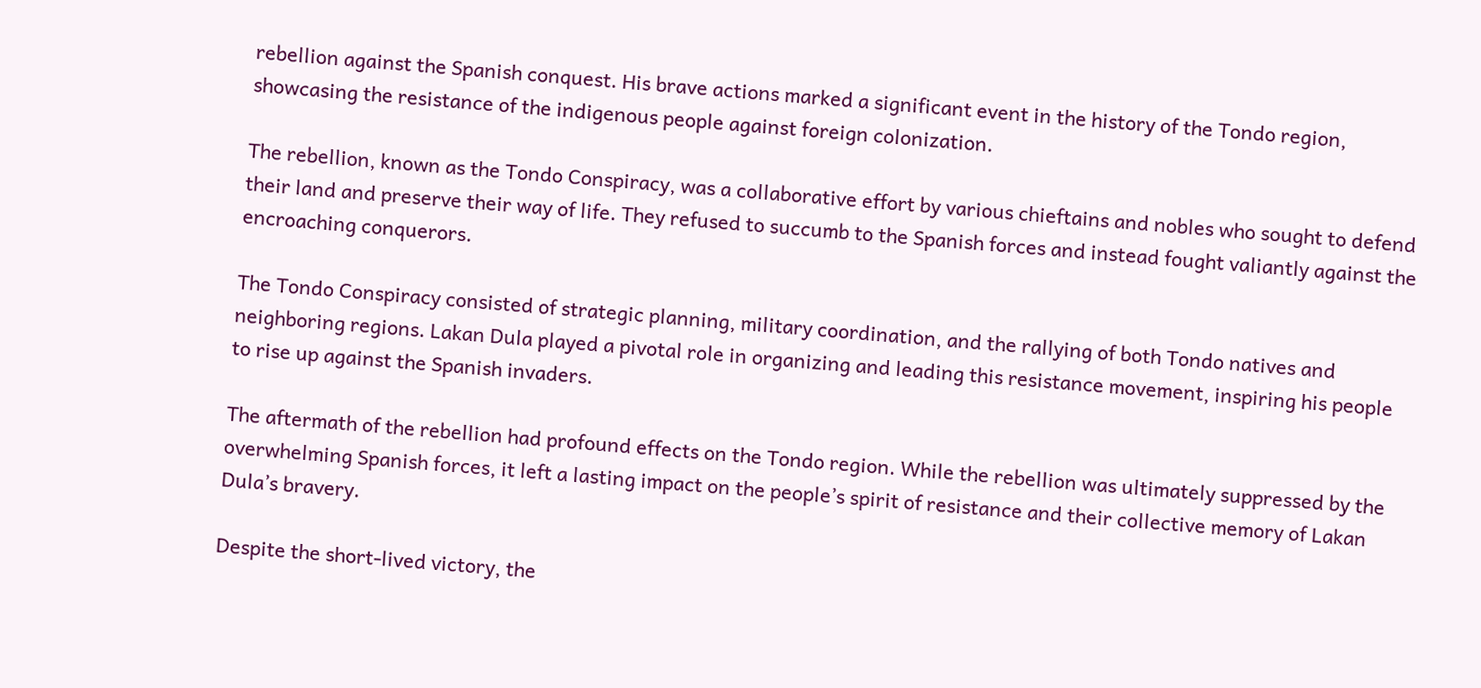rebellion against the Spanish conquest. His brave actions marked a significant event in the history of the Tondo region, showcasing the resistance of the indigenous people against foreign colonization.

The rebellion, known as the Tondo Conspiracy, was a collaborative effort by various chieftains and nobles who sought to defend their land and preserve their way of life. They refused to succumb to the Spanish forces and instead fought valiantly against the encroaching conquerors.

The Tondo Conspiracy consisted of strategic planning, military coordination, and the rallying of both Tondo natives and neighboring regions. Lakan Dula played a pivotal role in organizing and leading this resistance movement, inspiring his people to rise up against the Spanish invaders.

The aftermath of the rebellion had profound effects on the Tondo region. While the rebellion was ultimately suppressed by the overwhelming Spanish forces, it left a lasting impact on the people’s spirit of resistance and their collective memory of Lakan Dula’s bravery.

Despite the short-lived victory, the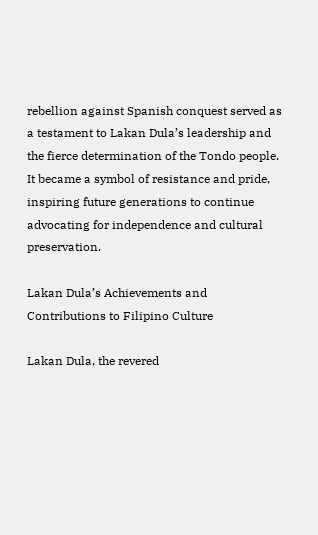rebellion against Spanish conquest served as a testament to Lakan Dula’s leadership and the fierce determination of the Tondo people. It became a symbol of resistance and pride, inspiring future generations to continue advocating for independence and cultural preservation.

Lakan Dula’s Achievements and Contributions to Filipino Culture

Lakan Dula, the revered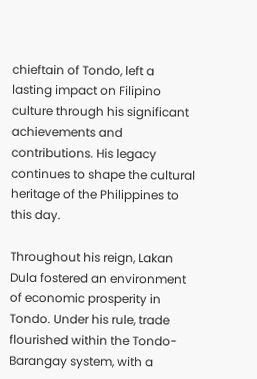chieftain of Tondo, left a lasting impact on Filipino culture through his significant achievements and contributions. His legacy continues to shape the cultural heritage of the Philippines to this day.

Throughout his reign, Lakan Dula fostered an environment of economic prosperity in Tondo. Under his rule, trade flourished within the Tondo-Barangay system, with a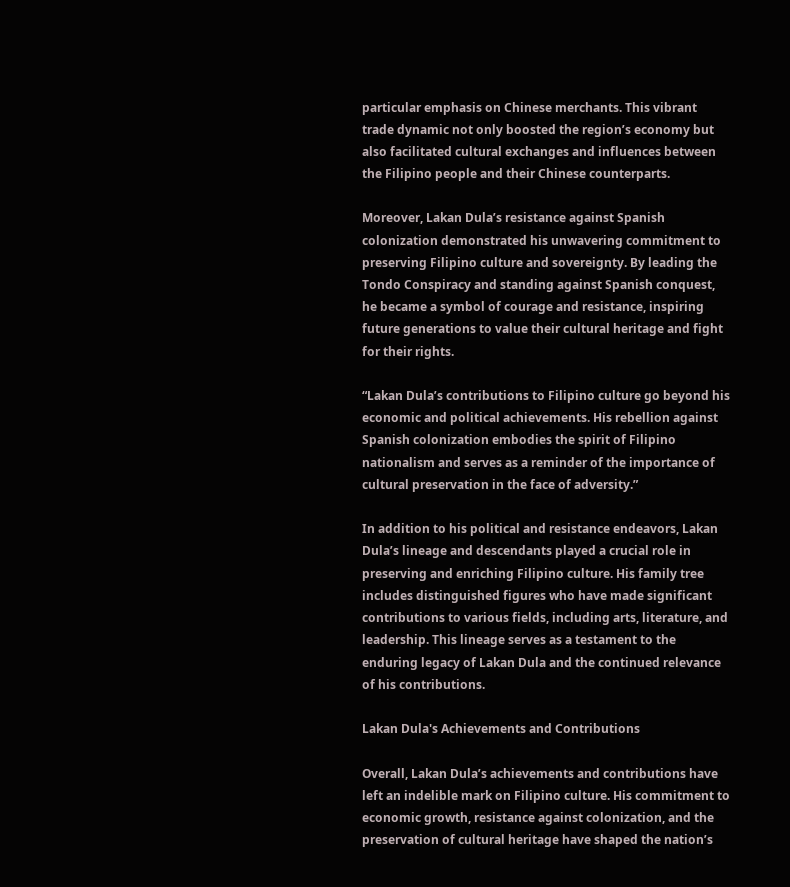particular emphasis on Chinese merchants. This vibrant trade dynamic not only boosted the region’s economy but also facilitated cultural exchanges and influences between the Filipino people and their Chinese counterparts.

Moreover, Lakan Dula’s resistance against Spanish colonization demonstrated his unwavering commitment to preserving Filipino culture and sovereignty. By leading the Tondo Conspiracy and standing against Spanish conquest, he became a symbol of courage and resistance, inspiring future generations to value their cultural heritage and fight for their rights.

“Lakan Dula’s contributions to Filipino culture go beyond his economic and political achievements. His rebellion against Spanish colonization embodies the spirit of Filipino nationalism and serves as a reminder of the importance of cultural preservation in the face of adversity.”

In addition to his political and resistance endeavors, Lakan Dula’s lineage and descendants played a crucial role in preserving and enriching Filipino culture. His family tree includes distinguished figures who have made significant contributions to various fields, including arts, literature, and leadership. This lineage serves as a testament to the enduring legacy of Lakan Dula and the continued relevance of his contributions.

Lakan Dula's Achievements and Contributions

Overall, Lakan Dula’s achievements and contributions have left an indelible mark on Filipino culture. His commitment to economic growth, resistance against colonization, and the preservation of cultural heritage have shaped the nation’s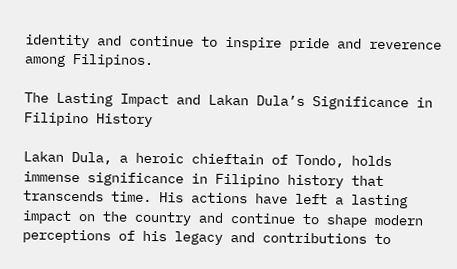identity and continue to inspire pride and reverence among Filipinos.

The Lasting Impact and Lakan Dula’s Significance in Filipino History

Lakan Dula, a heroic chieftain of Tondo, holds immense significance in Filipino history that transcends time. His actions have left a lasting impact on the country and continue to shape modern perceptions of his legacy and contributions to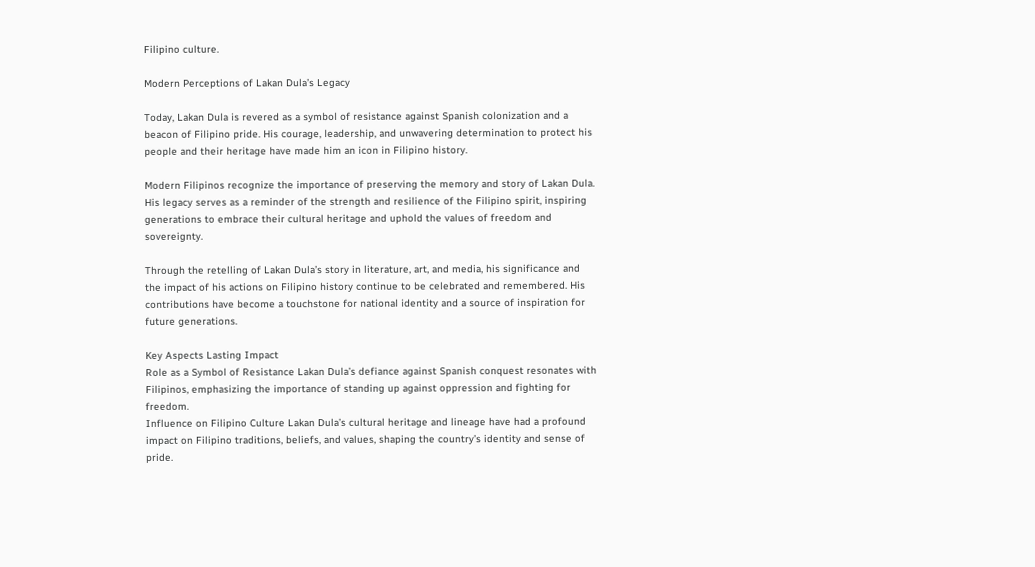Filipino culture.

Modern Perceptions of Lakan Dula’s Legacy

Today, Lakan Dula is revered as a symbol of resistance against Spanish colonization and a beacon of Filipino pride. His courage, leadership, and unwavering determination to protect his people and their heritage have made him an icon in Filipino history.

Modern Filipinos recognize the importance of preserving the memory and story of Lakan Dula. His legacy serves as a reminder of the strength and resilience of the Filipino spirit, inspiring generations to embrace their cultural heritage and uphold the values of freedom and sovereignty.

Through the retelling of Lakan Dula’s story in literature, art, and media, his significance and the impact of his actions on Filipino history continue to be celebrated and remembered. His contributions have become a touchstone for national identity and a source of inspiration for future generations.

Key Aspects Lasting Impact
Role as a Symbol of Resistance Lakan Dula’s defiance against Spanish conquest resonates with Filipinos, emphasizing the importance of standing up against oppression and fighting for freedom.
Influence on Filipino Culture Lakan Dula’s cultural heritage and lineage have had a profound impact on Filipino traditions, beliefs, and values, shaping the country’s identity and sense of pride.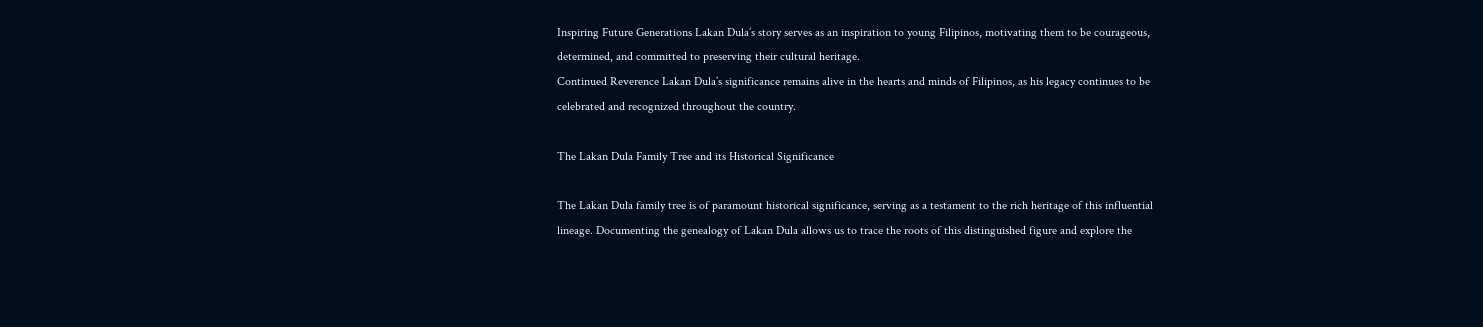Inspiring Future Generations Lakan Dula’s story serves as an inspiration to young Filipinos, motivating them to be courageous, determined, and committed to preserving their cultural heritage.
Continued Reverence Lakan Dula’s significance remains alive in the hearts and minds of Filipinos, as his legacy continues to be celebrated and recognized throughout the country.

The Lakan Dula Family Tree and its Historical Significance

The Lakan Dula family tree is of paramount historical significance, serving as a testament to the rich heritage of this influential lineage. Documenting the genealogy of Lakan Dula allows us to trace the roots of this distinguished figure and explore the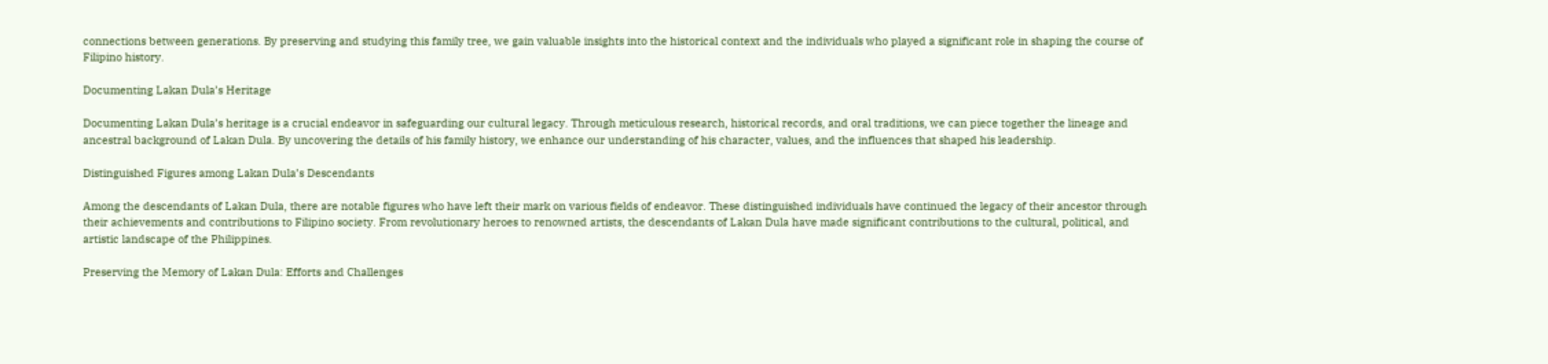connections between generations. By preserving and studying this family tree, we gain valuable insights into the historical context and the individuals who played a significant role in shaping the course of Filipino history.

Documenting Lakan Dula’s Heritage

Documenting Lakan Dula’s heritage is a crucial endeavor in safeguarding our cultural legacy. Through meticulous research, historical records, and oral traditions, we can piece together the lineage and ancestral background of Lakan Dula. By uncovering the details of his family history, we enhance our understanding of his character, values, and the influences that shaped his leadership.

Distinguished Figures among Lakan Dula’s Descendants

Among the descendants of Lakan Dula, there are notable figures who have left their mark on various fields of endeavor. These distinguished individuals have continued the legacy of their ancestor through their achievements and contributions to Filipino society. From revolutionary heroes to renowned artists, the descendants of Lakan Dula have made significant contributions to the cultural, political, and artistic landscape of the Philippines.

Preserving the Memory of Lakan Dula: Efforts and Challenges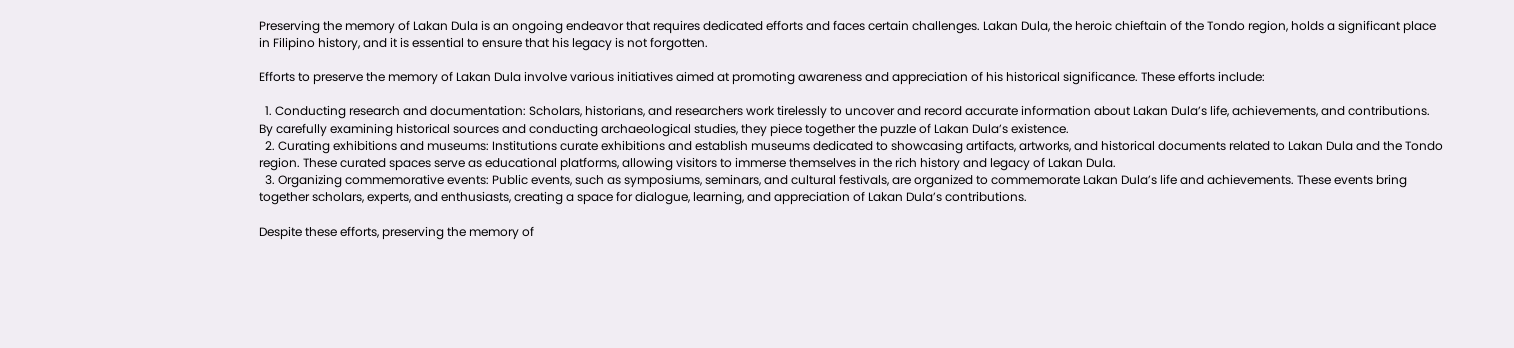Preserving the memory of Lakan Dula is an ongoing endeavor that requires dedicated efforts and faces certain challenges. Lakan Dula, the heroic chieftain of the Tondo region, holds a significant place in Filipino history, and it is essential to ensure that his legacy is not forgotten.

Efforts to preserve the memory of Lakan Dula involve various initiatives aimed at promoting awareness and appreciation of his historical significance. These efforts include:

  1. Conducting research and documentation: Scholars, historians, and researchers work tirelessly to uncover and record accurate information about Lakan Dula’s life, achievements, and contributions. By carefully examining historical sources and conducting archaeological studies, they piece together the puzzle of Lakan Dula’s existence.
  2. Curating exhibitions and museums: Institutions curate exhibitions and establish museums dedicated to showcasing artifacts, artworks, and historical documents related to Lakan Dula and the Tondo region. These curated spaces serve as educational platforms, allowing visitors to immerse themselves in the rich history and legacy of Lakan Dula.
  3. Organizing commemorative events: Public events, such as symposiums, seminars, and cultural festivals, are organized to commemorate Lakan Dula’s life and achievements. These events bring together scholars, experts, and enthusiasts, creating a space for dialogue, learning, and appreciation of Lakan Dula’s contributions.

Despite these efforts, preserving the memory of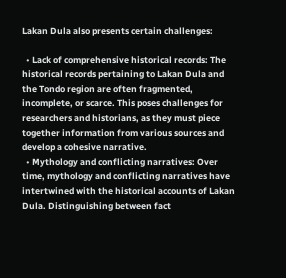Lakan Dula also presents certain challenges:

  • Lack of comprehensive historical records: The historical records pertaining to Lakan Dula and the Tondo region are often fragmented, incomplete, or scarce. This poses challenges for researchers and historians, as they must piece together information from various sources and develop a cohesive narrative.
  • Mythology and conflicting narratives: Over time, mythology and conflicting narratives have intertwined with the historical accounts of Lakan Dula. Distinguishing between fact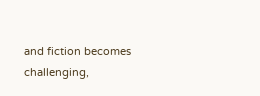and fiction becomes challenging,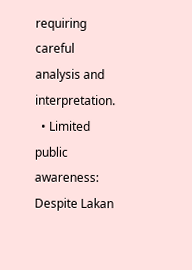requiring careful analysis and interpretation.
  • Limited public awareness: Despite Lakan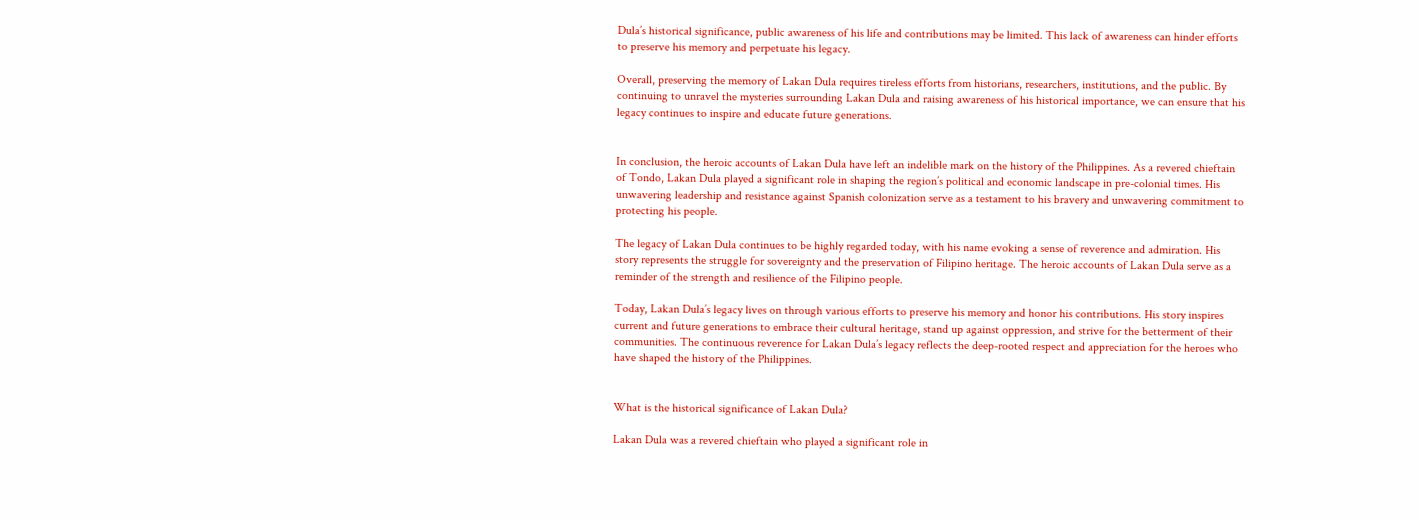Dula’s historical significance, public awareness of his life and contributions may be limited. This lack of awareness can hinder efforts to preserve his memory and perpetuate his legacy.

Overall, preserving the memory of Lakan Dula requires tireless efforts from historians, researchers, institutions, and the public. By continuing to unravel the mysteries surrounding Lakan Dula and raising awareness of his historical importance, we can ensure that his legacy continues to inspire and educate future generations.


In conclusion, the heroic accounts of Lakan Dula have left an indelible mark on the history of the Philippines. As a revered chieftain of Tondo, Lakan Dula played a significant role in shaping the region’s political and economic landscape in pre-colonial times. His unwavering leadership and resistance against Spanish colonization serve as a testament to his bravery and unwavering commitment to protecting his people.

The legacy of Lakan Dula continues to be highly regarded today, with his name evoking a sense of reverence and admiration. His story represents the struggle for sovereignty and the preservation of Filipino heritage. The heroic accounts of Lakan Dula serve as a reminder of the strength and resilience of the Filipino people.

Today, Lakan Dula’s legacy lives on through various efforts to preserve his memory and honor his contributions. His story inspires current and future generations to embrace their cultural heritage, stand up against oppression, and strive for the betterment of their communities. The continuous reverence for Lakan Dula’s legacy reflects the deep-rooted respect and appreciation for the heroes who have shaped the history of the Philippines.


What is the historical significance of Lakan Dula?

Lakan Dula was a revered chieftain who played a significant role in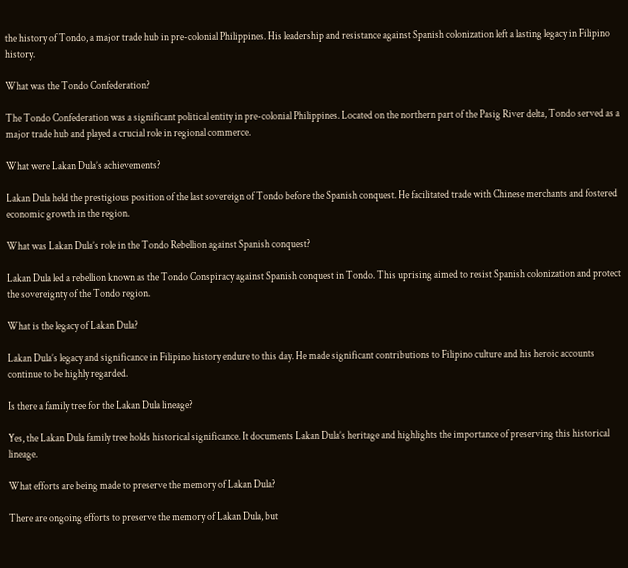the history of Tondo, a major trade hub in pre-colonial Philippines. His leadership and resistance against Spanish colonization left a lasting legacy in Filipino history.

What was the Tondo Confederation?

The Tondo Confederation was a significant political entity in pre-colonial Philippines. Located on the northern part of the Pasig River delta, Tondo served as a major trade hub and played a crucial role in regional commerce.

What were Lakan Dula’s achievements?

Lakan Dula held the prestigious position of the last sovereign of Tondo before the Spanish conquest. He facilitated trade with Chinese merchants and fostered economic growth in the region.

What was Lakan Dula’s role in the Tondo Rebellion against Spanish conquest?

Lakan Dula led a rebellion known as the Tondo Conspiracy against Spanish conquest in Tondo. This uprising aimed to resist Spanish colonization and protect the sovereignty of the Tondo region.

What is the legacy of Lakan Dula?

Lakan Dula’s legacy and significance in Filipino history endure to this day. He made significant contributions to Filipino culture and his heroic accounts continue to be highly regarded.

Is there a family tree for the Lakan Dula lineage?

Yes, the Lakan Dula family tree holds historical significance. It documents Lakan Dula’s heritage and highlights the importance of preserving this historical lineage.

What efforts are being made to preserve the memory of Lakan Dula?

There are ongoing efforts to preserve the memory of Lakan Dula, but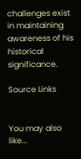challenges exist in maintaining awareness of his historical significance.

Source Links


You may also like...